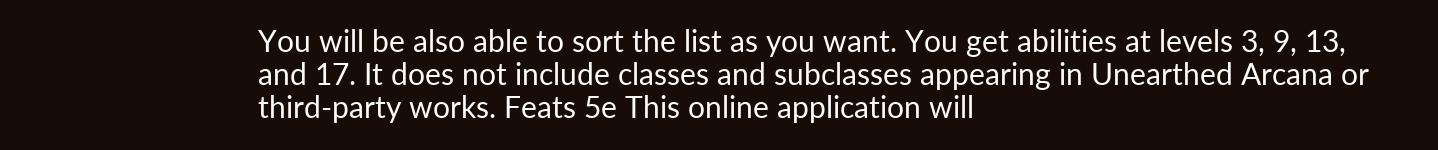You will be also able to sort the list as you want. You get abilities at levels 3, 9, 13, and 17. It does not include classes and subclasses appearing in Unearthed Arcana or third-party works. Feats 5e This online application will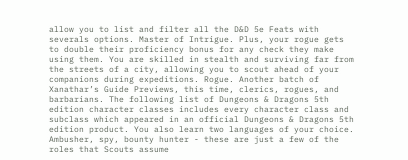allow you to list and filter all the D&D 5e Feats with severals options. Master of Intrigue. Plus, your rogue gets to double their proficiency bonus for any check they make using them. You are skilled in stealth and surviving far from the streets of a city, allowing you to scout ahead of your companions during expeditions. Rogue. Another batch of Xanathar’s Guide Previews, this time, clerics, rogues, and barbarians. The following list of Dungeons & Dragons 5th edition character classes includes every character class and subclass which appeared in an official Dungeons & Dragons 5th edition product. You also learn two languages of your choice. Ambusher, spy, bounty hunter - these are just a few of the roles that Scouts assume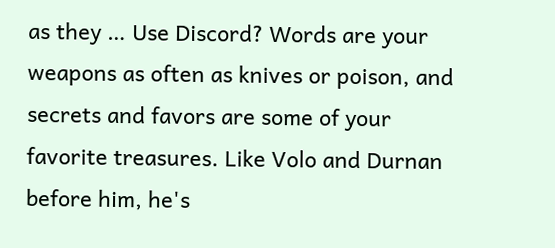as they … Use Discord? Words are your weapons as often as knives or poison, and secrets and favors are some of your favorite treasures. Like Volo and Durnan before him, he's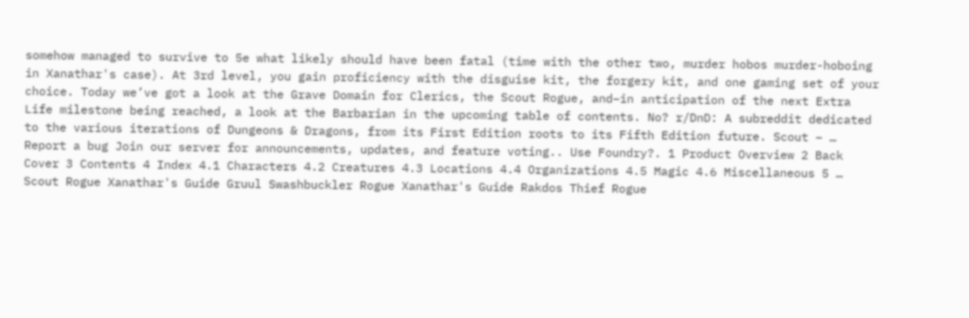somehow managed to survive to 5e what likely should have been fatal (time with the other two, murder hobos murder-hoboing in Xanathar's case). At 3rd level, you gain proficiency with the disguise kit, the forgery kit, and one gaming set of your choice. Today we’ve got a look at the Grave Domain for Clerics, the Scout Rogue, and–in anticipation of the next Extra Life milestone being reached, a look at the Barbarian in the upcoming table of contents. No? r/DnD: A subreddit dedicated to the various iterations of Dungeons & Dragons, from its First Edition roots to its Fifth Edition future. Scout – … Report a bug Join our server for announcements, updates, and feature voting.. Use Foundry?. 1 Product Overview 2 Back Cover 3 Contents 4 Index 4.1 Characters 4.2 Creatures 4.3 Locations 4.4 Organizations 4.5 Magic 4.6 Miscellaneous 5 … Scout Rogue Xanathar's Guide Gruul Swashbuckler Rogue Xanathar's Guide Rakdos Thief Rogue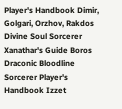Player's Handbook Dimir, Golgari, Orzhov, Rakdos Divine Soul Sorcerer Xanathar's Guide Boros Draconic Bloodline Sorcerer Player's Handbook Izzet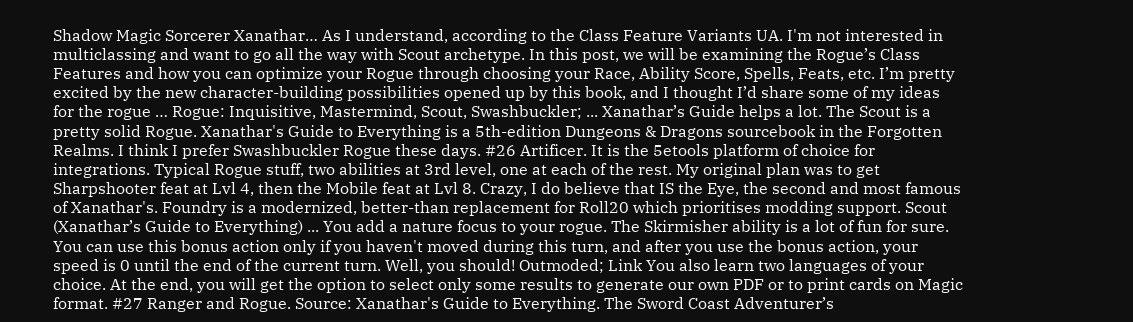Shadow Magic Sorcerer Xanathar… As I understand, according to the Class Feature Variants UA. I'm not interested in multiclassing and want to go all the way with Scout archetype. In this post, we will be examining the Rogue’s Class Features and how you can optimize your Rogue through choosing your Race, Ability Score, Spells, Feats, etc. I’m pretty excited by the new character-building possibilities opened up by this book, and I thought I’d share some of my ideas for the rogue … Rogue: Inquisitive, Mastermind, Scout, Swashbuckler; ... Xanathar’s Guide helps a lot. The Scout is a pretty solid Rogue. Xanathar's Guide to Everything is a 5th-edition Dungeons & Dragons sourcebook in the Forgotten Realms. I think I prefer Swashbuckler Rogue these days. #26 Artificer. It is the 5etools platform of choice for integrations. Typical Rogue stuff, two abilities at 3rd level, one at each of the rest. My original plan was to get Sharpshooter feat at Lvl 4, then the Mobile feat at Lvl 8. Crazy, I do believe that IS the Eye, the second and most famous of Xanathar's. Foundry is a modernized, better-than replacement for Roll20 which prioritises modding support. Scout (Xanathar’s Guide to Everything) ... You add a nature focus to your rogue. The Skirmisher ability is a lot of fun for sure. You can use this bonus action only if you haven't moved during this turn, and after you use the bonus action, your speed is 0 until the end of the current turn. Well, you should! Outmoded; Link You also learn two languages of your choice. At the end, you will get the option to select only some results to generate our own PDF or to print cards on Magic format. #27 Ranger and Rogue. Source: Xanathar's Guide to Everything. The Sword Coast Adventurer’s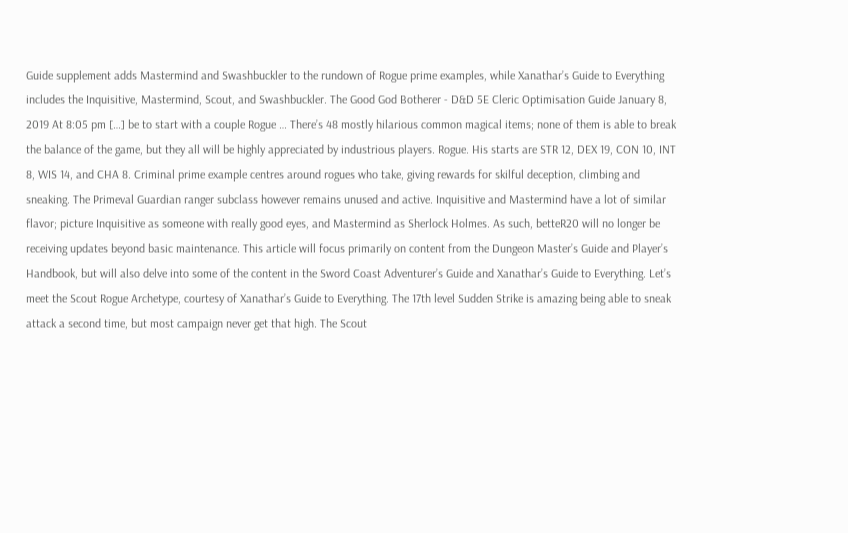Guide supplement adds Mastermind and Swashbuckler to the rundown of Rogue prime examples, while Xanathar’s Guide to Everything includes the Inquisitive, Mastermind, Scout, and Swashbuckler. The Good God Botherer - D&D 5E Cleric Optimisation Guide January 8, 2019 At 8:05 pm […] be to start with a couple Rogue … There’s 48 mostly hilarious common magical items; none of them is able to break the balance of the game, but they all will be highly appreciated by industrious players. Rogue. His starts are STR 12, DEX 19, CON 10, INT 8, WIS 14, and CHA 8. Criminal prime example centres around rogues who take, giving rewards for skilful deception, climbing and sneaking. The Primeval Guardian ranger subclass however remains unused and active. Inquisitive and Mastermind have a lot of similar flavor; picture Inquisitive as someone with really good eyes, and Mastermind as Sherlock Holmes. As such, betteR20 will no longer be receiving updates beyond basic maintenance. This article will focus primarily on content from the Dungeon Master’s Guide and Player’s Handbook, but will also delve into some of the content in the Sword Coast Adventurer’s Guide and Xanathar’s Guide to Everything. Let’s meet the Scout Rogue Archetype, courtesy of Xanathar’s Guide to Everything. The 17th level Sudden Strike is amazing being able to sneak attack a second time, but most campaign never get that high. The Scout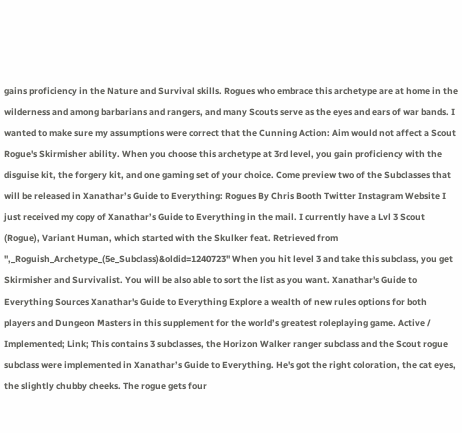gains proficiency in the Nature and Survival skills. Rogues who embrace this archetype are at home in the wilderness and among barbarians and rangers, and many Scouts serve as the eyes and ears of war bands. I wanted to make sure my assumptions were correct that the Cunning Action: Aim would not affect a Scout Rogue's Skirmisher ability. When you choose this archetype at 3rd level, you gain proficiency with the disguise kit, the forgery kit, and one gaming set of your choice. Come preview two of the Subclasses that will be released in Xanathar’s Guide to Everything: Rogues By Chris Booth Twitter Instagram Website I just received my copy of Xanathar’s Guide to Everything in the mail. I currently have a Lvl 3 Scout (Rogue), Variant Human, which started with the Skulker feat. Retrieved from ",_Roguish_Archetype_(5e_Subclass)&oldid=1240723" When you hit level 3 and take this subclass, you get Skirmisher and Survivalist. You will be also able to sort the list as you want. Xanathar's Guide to Everything Sources Xanathar's Guide to Everything Explore a wealth of new rules options for both players and Dungeon Masters in this supplement for the world’s greatest roleplaying game. Active / Implemented; Link; This contains 3 subclasses, the Horizon Walker ranger subclass and the Scout rogue subclass were implemented in Xanathar’s Guide to Everything. He's got the right coloration, the cat eyes, the slightly chubby cheeks. The rogue gets four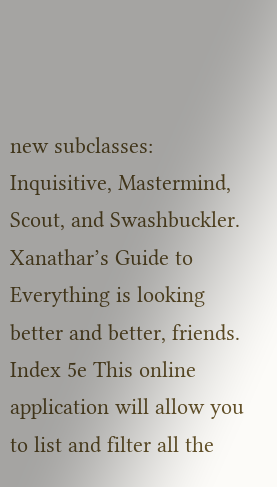new subclasses: Inquisitive, Mastermind, Scout, and Swashbuckler. Xanathar’s Guide to Everything is looking better and better, friends. Index 5e This online application will allow you to list and filter all the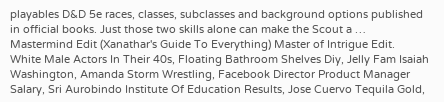playables D&D 5e races, classes, subclasses and background options published in official books. Just those two skills alone can make the Scout a … Mastermind Edit (Xanathar's Guide To Everything) Master of Intrigue Edit.
White Male Actors In Their 40s, Floating Bathroom Shelves Diy, Jelly Fam Isaiah Washington, Amanda Storm Wrestling, Facebook Director Product Manager Salary, Sri Aurobindo Institute Of Education Results, Jose Cuervo Tequila Gold,